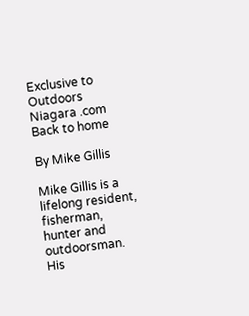Exclusive to Outdoors Niagara .com
Back to home

By Mike Gillis

Mike Gillis is a lifelong resident, fisherman,  hunter and outdoorsman. His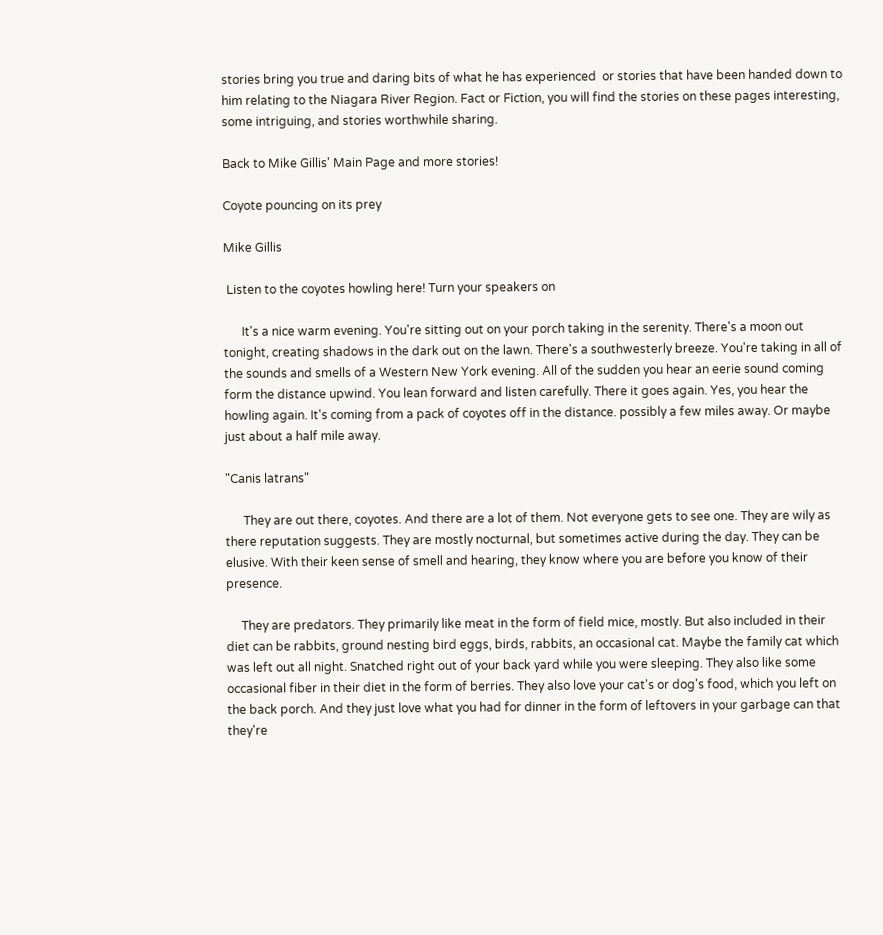stories bring you true and daring bits of what he has experienced  or stories that have been handed down to him relating to the Niagara River Region. Fact or Fiction, you will find the stories on these pages interesting, some intriguing, and stories worthwhile sharing.

Back to Mike Gillis' Main Page and more stories!

Coyote pouncing on its prey

Mike Gillis

 Listen to the coyotes howling here! Turn your speakers on

      It's a nice warm evening. You're sitting out on your porch taking in the serenity. There's a moon out tonight, creating shadows in the dark out on the lawn. There's a southwesterly breeze. You're taking in all of the sounds and smells of a Western New York evening. All of the sudden you hear an eerie sound coming form the distance upwind. You lean forward and listen carefully. There it goes again. Yes, you hear the howling again. It's coming from a pack of coyotes off in the distance. possibly a few miles away. Or maybe just about a half mile away.

"Canis latrans"

      They are out there, coyotes. And there are a lot of them. Not everyone gets to see one. They are wily as there reputation suggests. They are mostly nocturnal, but sometimes active during the day. They can be elusive. With their keen sense of smell and hearing, they know where you are before you know of their presence.

     They are predators. They primarily like meat in the form of field mice, mostly. But also included in their diet can be rabbits, ground nesting bird eggs, birds, rabbits, an occasional cat. Maybe the family cat which was left out all night. Snatched right out of your back yard while you were sleeping. They also like some occasional fiber in their diet in the form of berries. They also love your cat's or dog's food, which you left on the back porch. And they just love what you had for dinner in the form of leftovers in your garbage can that they're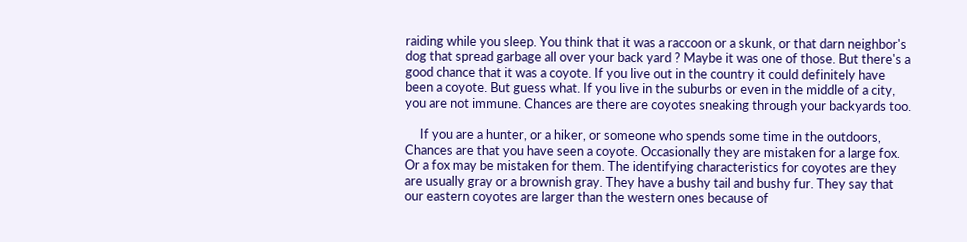raiding while you sleep. You think that it was a raccoon or a skunk, or that darn neighbor's dog that spread garbage all over your back yard ? Maybe it was one of those. But there's a good chance that it was a coyote. If you live out in the country it could definitely have been a coyote. But guess what. If you live in the suburbs or even in the middle of a city, you are not immune. Chances are there are coyotes sneaking through your backyards too.

     If you are a hunter, or a hiker, or someone who spends some time in the outdoors, Chances are that you have seen a coyote. Occasionally they are mistaken for a large fox. Or a fox may be mistaken for them. The identifying characteristics for coyotes are they are usually gray or a brownish gray. They have a bushy tail and bushy fur. They say that our eastern coyotes are larger than the western ones because of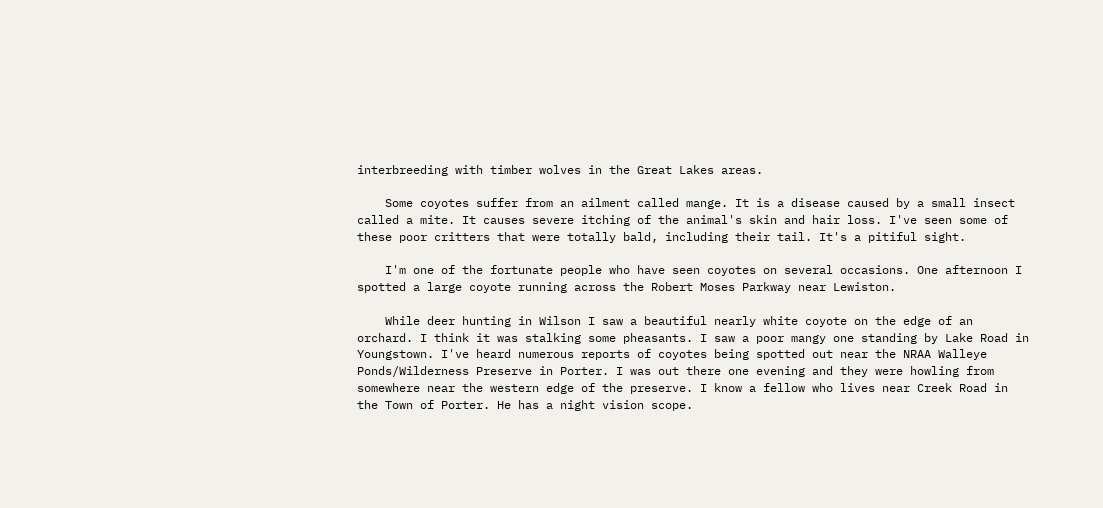interbreeding with timber wolves in the Great Lakes areas.

    Some coyotes suffer from an ailment called mange. It is a disease caused by a small insect called a mite. It causes severe itching of the animal's skin and hair loss. I've seen some of these poor critters that were totally bald, including their tail. It's a pitiful sight.

    I'm one of the fortunate people who have seen coyotes on several occasions. One afternoon I spotted a large coyote running across the Robert Moses Parkway near Lewiston.

    While deer hunting in Wilson I saw a beautiful nearly white coyote on the edge of an orchard. I think it was stalking some pheasants. I saw a poor mangy one standing by Lake Road in Youngstown. I've heard numerous reports of coyotes being spotted out near the NRAA Walleye Ponds/Wilderness Preserve in Porter. I was out there one evening and they were howling from somewhere near the western edge of the preserve. I know a fellow who lives near Creek Road in the Town of Porter. He has a night vision scope.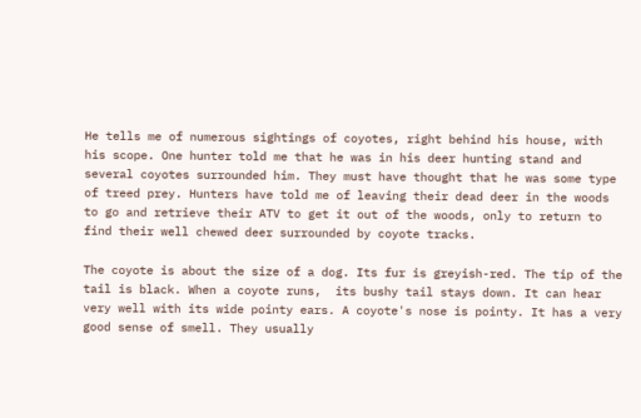He tells me of numerous sightings of coyotes, right behind his house, with his scope. One hunter told me that he was in his deer hunting stand and several coyotes surrounded him. They must have thought that he was some type of treed prey. Hunters have told me of leaving their dead deer in the woods to go and retrieve their ATV to get it out of the woods, only to return to find their well chewed deer surrounded by coyote tracks.

The coyote is about the size of a dog. Its fur is greyish-red. The tip of the tail is black. When a coyote runs,  its bushy tail stays down. It can hear very well with its wide pointy ears. A coyote's nose is pointy. It has a very good sense of smell. They usually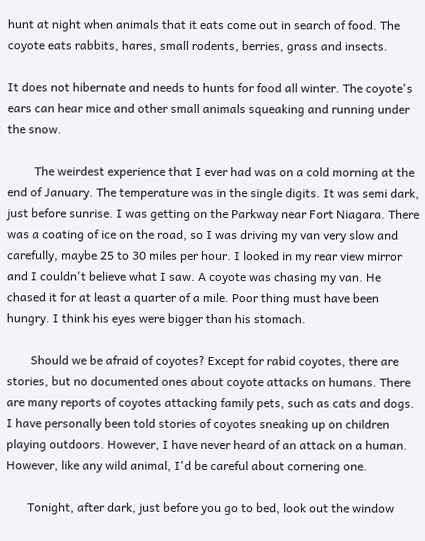hunt at night when animals that it eats come out in search of food. The coyote eats rabbits, hares, small rodents, berries, grass and insects.

It does not hibernate and needs to hunts for food all winter. The coyote's ears can hear mice and other small animals squeaking and running under the snow.

         The weirdest experience that I ever had was on a cold morning at the end of January. The temperature was in the single digits. It was semi dark, just before sunrise. I was getting on the Parkway near Fort Niagara. There was a coating of ice on the road, so I was driving my van very slow and carefully, maybe 25 to 30 miles per hour. I looked in my rear view mirror and I couldn't believe what I saw. A coyote was chasing my van. He chased it for at least a quarter of a mile. Poor thing must have been hungry. I think his eyes were bigger than his stomach.

        Should we be afraid of coyotes? Except for rabid coyotes, there are stories, but no documented ones about coyote attacks on humans. There are many reports of coyotes attacking family pets, such as cats and dogs. I have personally been told stories of coyotes sneaking up on children playing outdoors. However, I have never heard of an attack on a human. However, like any wild animal, I'd be careful about cornering one.

       Tonight, after dark, just before you go to bed, look out the window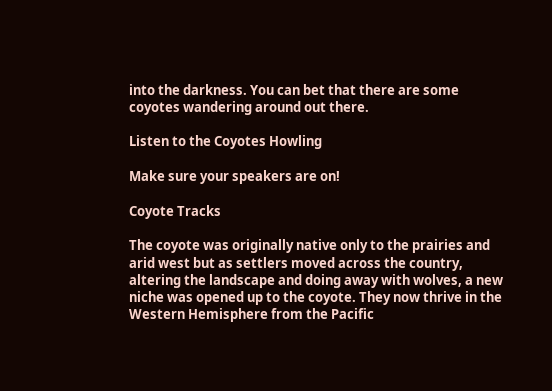into the darkness. You can bet that there are some coyotes wandering around out there.

Listen to the Coyotes Howling

Make sure your speakers are on!

Coyote Tracks

The coyote was originally native only to the prairies and arid west but as settlers moved across the country, altering the landscape and doing away with wolves, a new niche was opened up to the coyote. They now thrive in the Western Hemisphere from the Pacific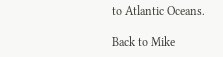to Atlantic Oceans.

Back to Mike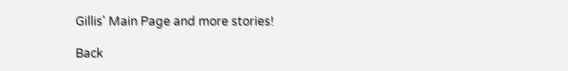Gillis' Main Page and more stories!

Back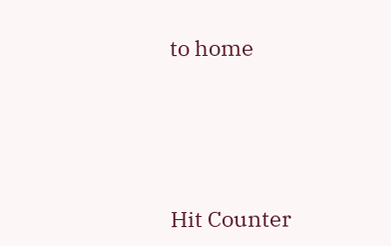to home





Hit Counter